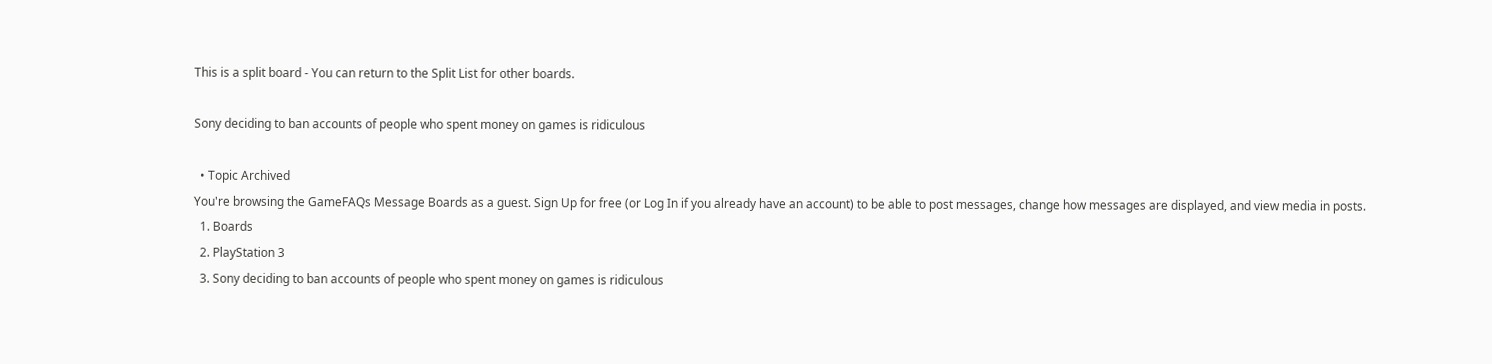This is a split board - You can return to the Split List for other boards.

Sony deciding to ban accounts of people who spent money on games is ridiculous

  • Topic Archived
You're browsing the GameFAQs Message Boards as a guest. Sign Up for free (or Log In if you already have an account) to be able to post messages, change how messages are displayed, and view media in posts.
  1. Boards
  2. PlayStation 3
  3. Sony deciding to ban accounts of people who spent money on games is ridiculous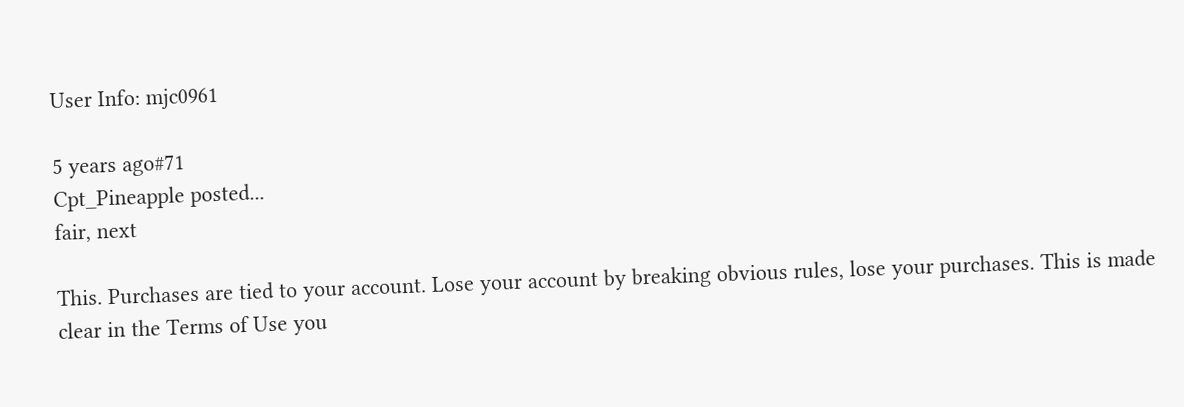User Info: mjc0961

5 years ago#71
Cpt_Pineapple posted...
fair, next

This. Purchases are tied to your account. Lose your account by breaking obvious rules, lose your purchases. This is made clear in the Terms of Use you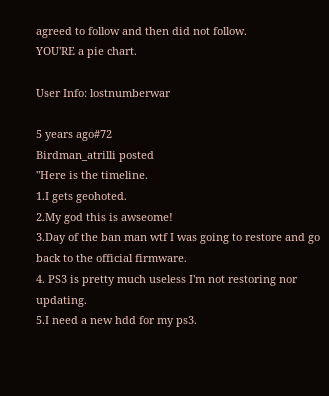agreed to follow and then did not follow.
YOU'RE a pie chart.

User Info: lostnumberwar

5 years ago#72
Birdman_atrilli posted
"Here is the timeline.
1.I gets geohoted.
2.My god this is awseome!
3.Day of the ban man wtf I was going to restore and go back to the official firmware.
4. PS3 is pretty much useless I'm not restoring nor updating.
5.I need a new hdd for my ps3.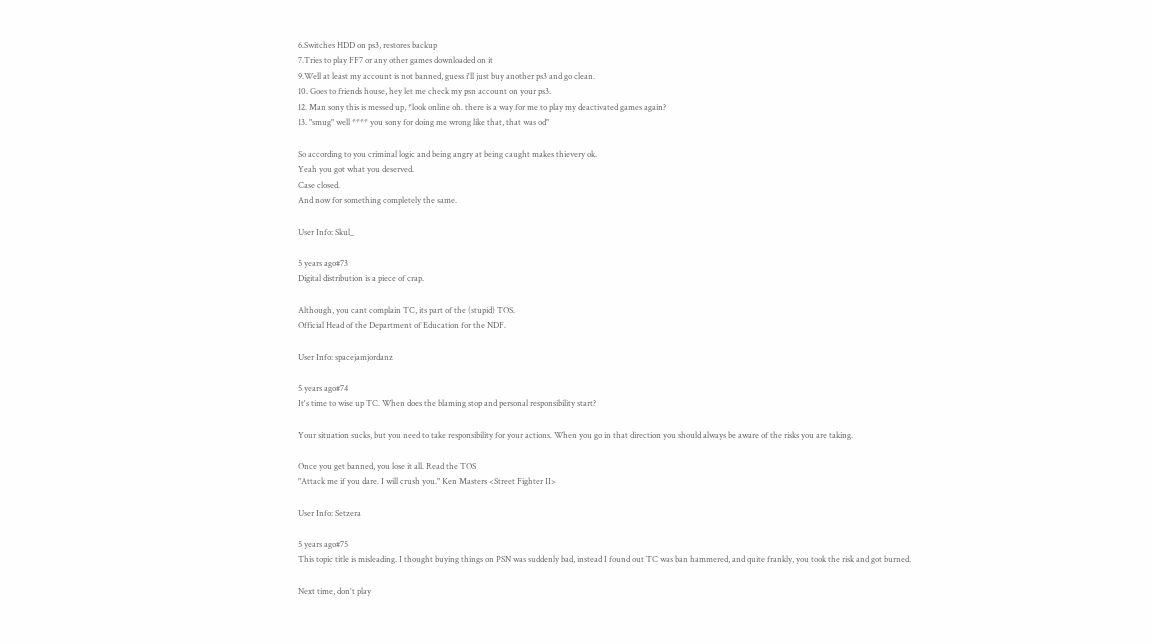6.Switches HDD on ps3, restores backup
7.Tries to play FF7 or any other games downloaded on it
9.Well at least my account is not banned, guess i'll just buy another ps3 and go clean.
10. Goes to friends house, hey let me check my psn account on your ps3.
12. Man sony this is messed up, *look online oh. there is a way for me to play my deactivated games again?
13. "smug" well **** you sony for doing me wrong like that, that was od"

So according to you criminal logic and being angry at being caught makes thievery ok.
Yeah you got what you deserved.
Case closed.
And now for something completely the same.

User Info: Skul_

5 years ago#73
Digital distribution is a piece of crap.

Although, you cant complain TC, its part of the (stupid) TOS.
Official Head of the Department of Education for the NDF.

User Info: spacejamjordanz

5 years ago#74
It's time to wise up TC. When does the blaming stop and personal responsibility start?

Your situation sucks, but you need to take responsibility for your actions. When you go in that direction you should always be aware of the risks you are taking.

Once you get banned, you lose it all. Read the TOS
"Attack me if you dare. I will crush you." Ken Masters <Street Fighter II>

User Info: Setzera

5 years ago#75
This topic title is misleading. I thought buying things on PSN was suddenly bad, instead I found out TC was ban hammered, and quite frankly, you took the risk and got burned.

Next time, don't play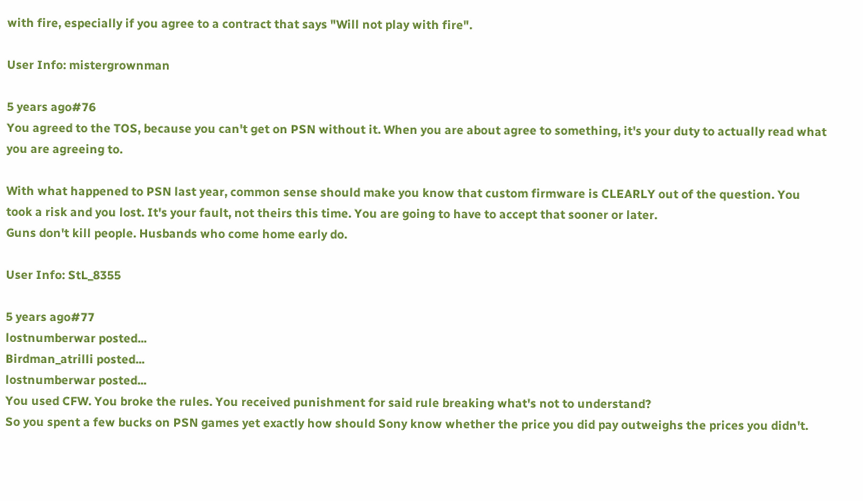with fire, especially if you agree to a contract that says "Will not play with fire".

User Info: mistergrownman

5 years ago#76
You agreed to the TOS, because you can't get on PSN without it. When you are about agree to something, it's your duty to actually read what you are agreeing to.

With what happened to PSN last year, common sense should make you know that custom firmware is CLEARLY out of the question. You took a risk and you lost. It's your fault, not theirs this time. You are going to have to accept that sooner or later.
Guns don't kill people. Husbands who come home early do.

User Info: StL_8355

5 years ago#77
lostnumberwar posted...
Birdman_atrilli posted...
lostnumberwar posted...
You used CFW. You broke the rules. You received punishment for said rule breaking what's not to understand?
So you spent a few bucks on PSN games yet exactly how should Sony know whether the price you did pay outweighs the prices you didn't.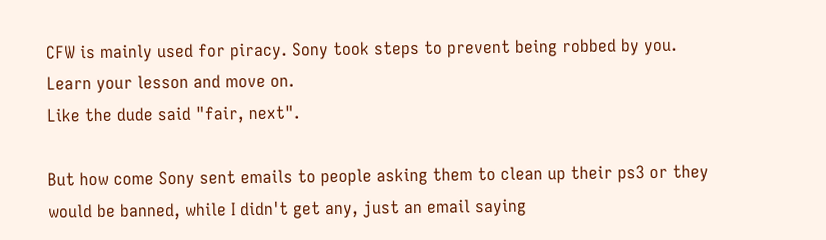CFW is mainly used for piracy. Sony took steps to prevent being robbed by you. Learn your lesson and move on.
Like the dude said "fair, next".

But how come Sony sent emails to people asking them to clean up their ps3 or they would be banned, while I didn't get any, just an email saying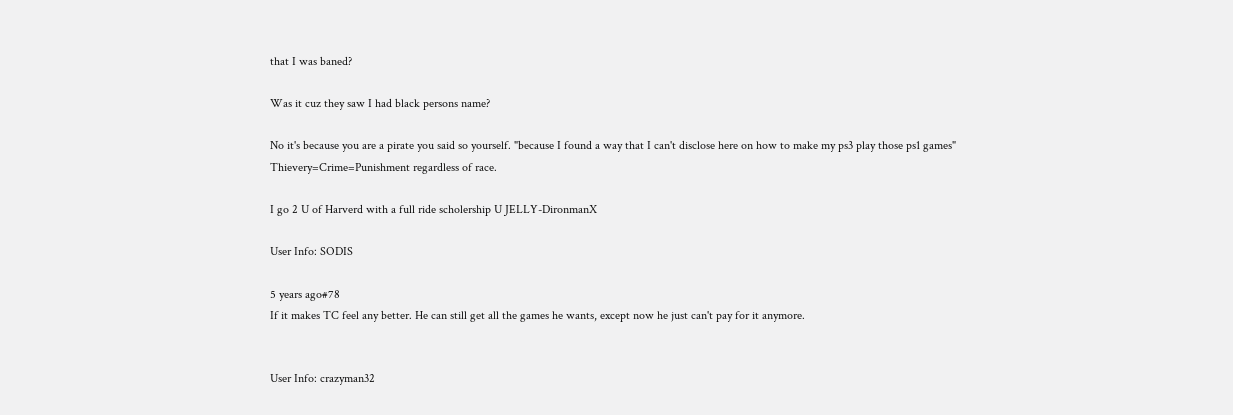that I was baned?

Was it cuz they saw I had black persons name?

No it's because you are a pirate you said so yourself. "because I found a way that I can't disclose here on how to make my ps3 play those ps1 games"
Thievery=Crime=Punishment regardless of race.

I go 2 U of Harverd with a full ride scholership U JELLY-DironmanX

User Info: SODIS

5 years ago#78
If it makes TC feel any better. He can still get all the games he wants, except now he just can't pay for it anymore.


User Info: crazyman32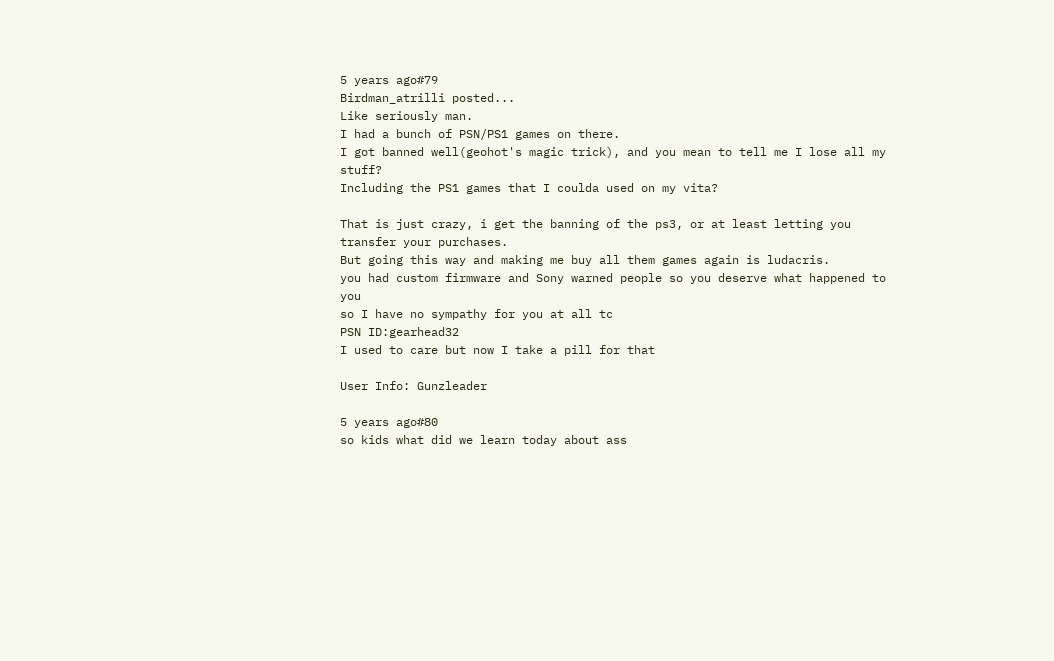5 years ago#79
Birdman_atrilli posted...
Like seriously man.
I had a bunch of PSN/PS1 games on there.
I got banned well(geohot's magic trick), and you mean to tell me I lose all my stuff?
Including the PS1 games that I coulda used on my vita?

That is just crazy, i get the banning of the ps3, or at least letting you transfer your purchases.
But going this way and making me buy all them games again is ludacris.
you had custom firmware and Sony warned people so you deserve what happened to you
so I have no sympathy for you at all tc
PSN ID:gearhead32
I used to care but now I take a pill for that

User Info: Gunzleader

5 years ago#80
so kids what did we learn today about ass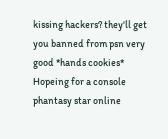kissing hackers? they'll get you banned from psn very good *hands cookies*
Hopeing for a console phantasy star online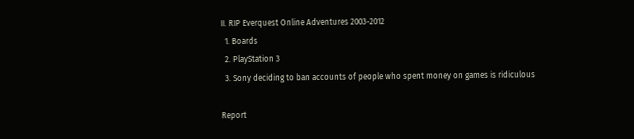II. RIP Everquest Online Adventures 2003-2012
  1. Boards
  2. PlayStation 3
  3. Sony deciding to ban accounts of people who spent money on games is ridiculous

Report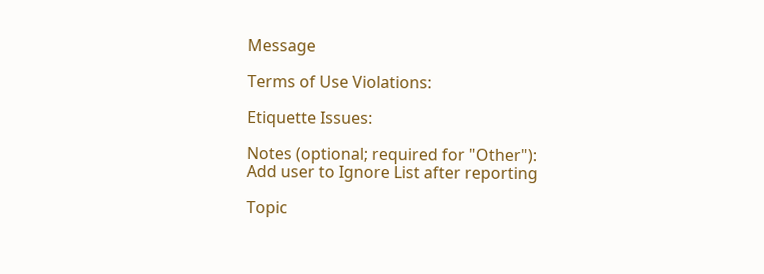Message

Terms of Use Violations:

Etiquette Issues:

Notes (optional; required for "Other"):
Add user to Ignore List after reporting

Topic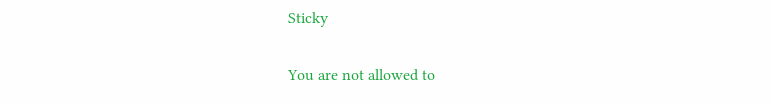Sticky

You are not allowed to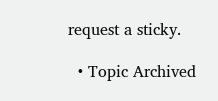request a sticky.

  • Topic Archived